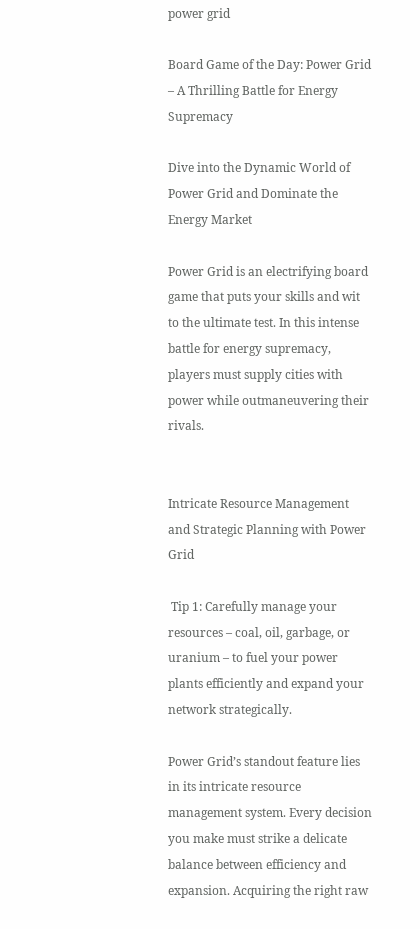power grid

Board Game of the Day: Power Grid – A Thrilling Battle for Energy Supremacy

Dive into the Dynamic World of Power Grid and Dominate the Energy Market

Power Grid is an electrifying board game that puts your skills and wit to the ultimate test. In this intense battle for energy supremacy, players must supply cities with power while outmaneuvering their rivals.


Intricate Resource Management and Strategic Planning with Power Grid

 Tip 1: Carefully manage your resources – coal, oil, garbage, or uranium – to fuel your power plants efficiently and expand your network strategically.

Power Grid’s standout feature lies in its intricate resource management system. Every decision you make must strike a delicate balance between efficiency and expansion. Acquiring the right raw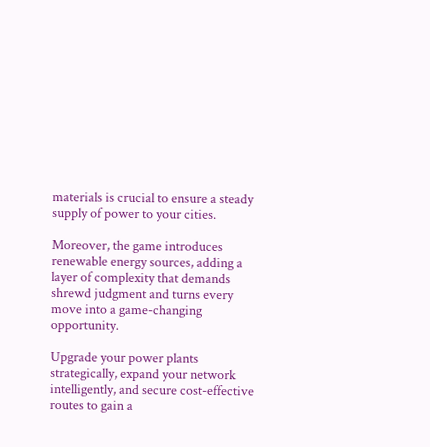materials is crucial to ensure a steady supply of power to your cities.

Moreover, the game introduces renewable energy sources, adding a layer of complexity that demands shrewd judgment and turns every move into a game-changing opportunity.

Upgrade your power plants strategically, expand your network intelligently, and secure cost-effective routes to gain a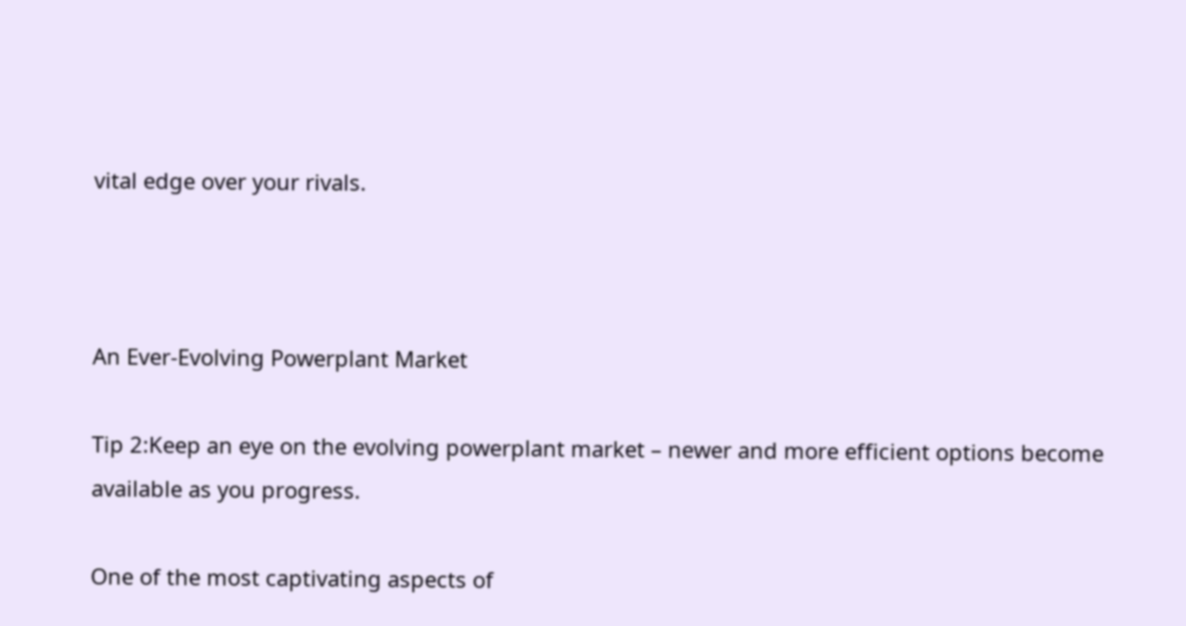vital edge over your rivals.



An Ever-Evolving Powerplant Market

Tip 2:Keep an eye on the evolving powerplant market – newer and more efficient options become available as you progress.

One of the most captivating aspects of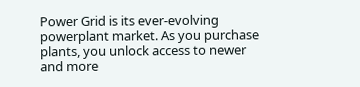Power Grid is its ever-evolving powerplant market. As you purchase plants, you unlock access to newer and more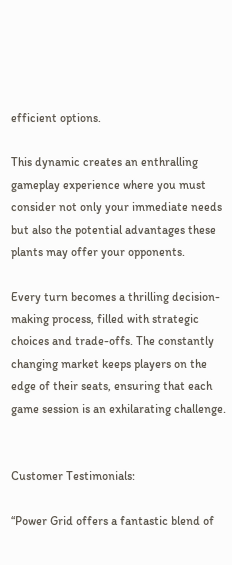efficient options.

This dynamic creates an enthralling gameplay experience where you must consider not only your immediate needs but also the potential advantages these plants may offer your opponents.

Every turn becomes a thrilling decision-making process, filled with strategic choices and trade-offs. The constantly changing market keeps players on the edge of their seats, ensuring that each game session is an exhilarating challenge.


Customer Testimonials:

“Power Grid offers a fantastic blend of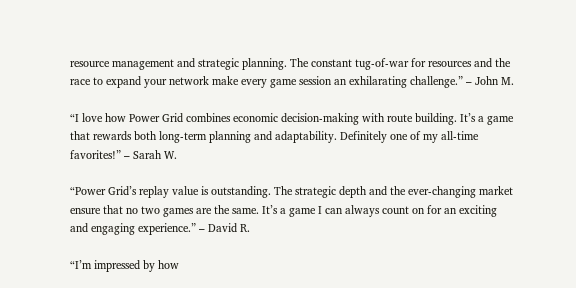resource management and strategic planning. The constant tug-of-war for resources and the race to expand your network make every game session an exhilarating challenge.” – John M.

“I love how Power Grid combines economic decision-making with route building. It’s a game that rewards both long-term planning and adaptability. Definitely one of my all-time favorites!” – Sarah W.

“Power Grid’s replay value is outstanding. The strategic depth and the ever-changing market ensure that no two games are the same. It’s a game I can always count on for an exciting and engaging experience.” – David R.

“I’m impressed by how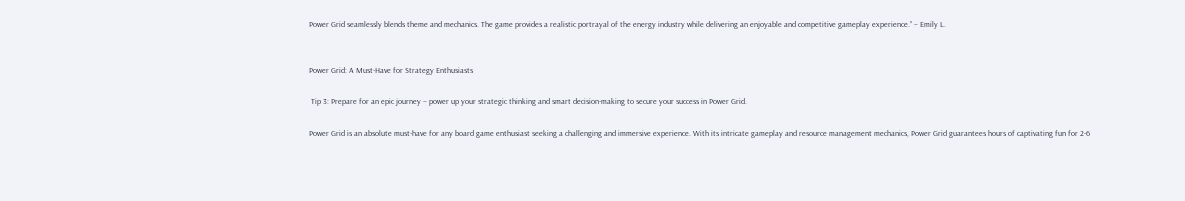Power Grid seamlessly blends theme and mechanics. The game provides a realistic portrayal of the energy industry while delivering an enjoyable and competitive gameplay experience.” – Emily L.


Power Grid: A Must-Have for Strategy Enthusiasts

 Tip 3: Prepare for an epic journey – power up your strategic thinking and smart decision-making to secure your success in Power Grid.

Power Grid is an absolute must-have for any board game enthusiast seeking a challenging and immersive experience. With its intricate gameplay and resource management mechanics, Power Grid guarantees hours of captivating fun for 2-6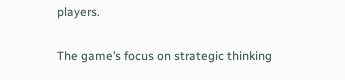players.

The game’s focus on strategic thinking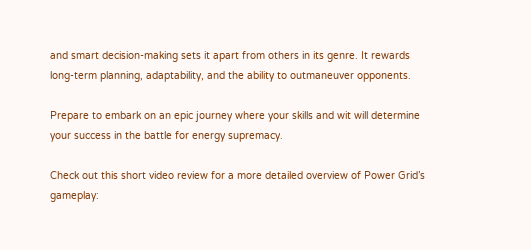and smart decision-making sets it apart from others in its genre. It rewards long-term planning, adaptability, and the ability to outmaneuver opponents.

Prepare to embark on an epic journey where your skills and wit will determine your success in the battle for energy supremacy.

Check out this short video review for a more detailed overview of Power Grid’s gameplay: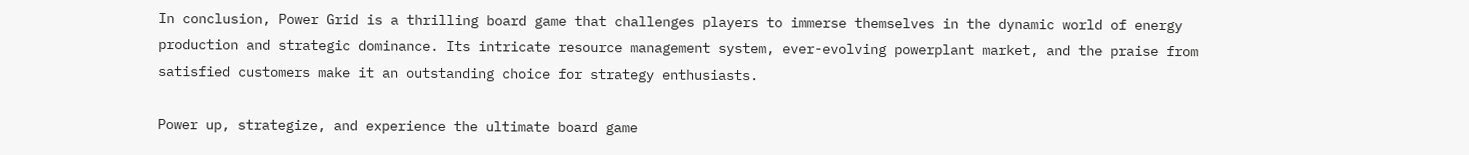In conclusion, Power Grid is a thrilling board game that challenges players to immerse themselves in the dynamic world of energy production and strategic dominance. Its intricate resource management system, ever-evolving powerplant market, and the praise from satisfied customers make it an outstanding choice for strategy enthusiasts.

Power up, strategize, and experience the ultimate board game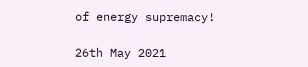of energy supremacy!

26th May 2021